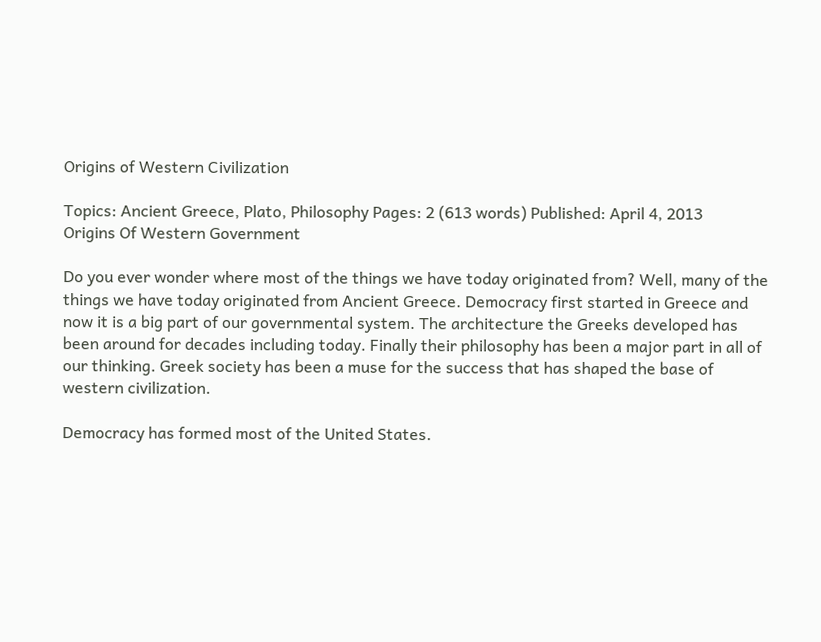Origins of Western Civilization

Topics: Ancient Greece, Plato, Philosophy Pages: 2 (613 words) Published: April 4, 2013
Origins Of Western Government

Do you ever wonder where most of the things we have today originated from? Well, many of the things we have today originated from Ancient Greece. Democracy first started in Greece and now it is a big part of our governmental system. The architecture the Greeks developed has been around for decades including today. Finally their philosophy has been a major part in all of our thinking. Greek society has been a muse for the success that has shaped the base of western civilization.

Democracy has formed most of the United States.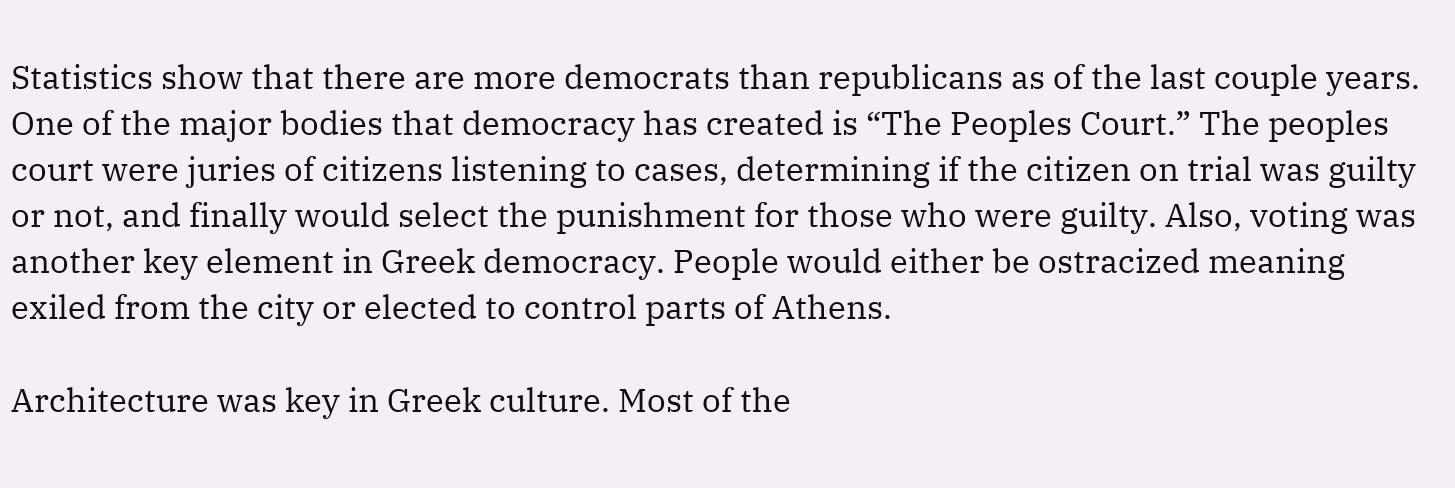Statistics show that there are more democrats than republicans as of the last couple years. One of the major bodies that democracy has created is “The Peoples Court.” The peoples court were juries of citizens listening to cases, determining if the citizen on trial was guilty or not, and finally would select the punishment for those who were guilty. Also, voting was another key element in Greek democracy. People would either be ostracized meaning exiled from the city or elected to control parts of Athens.

Architecture was key in Greek culture. Most of the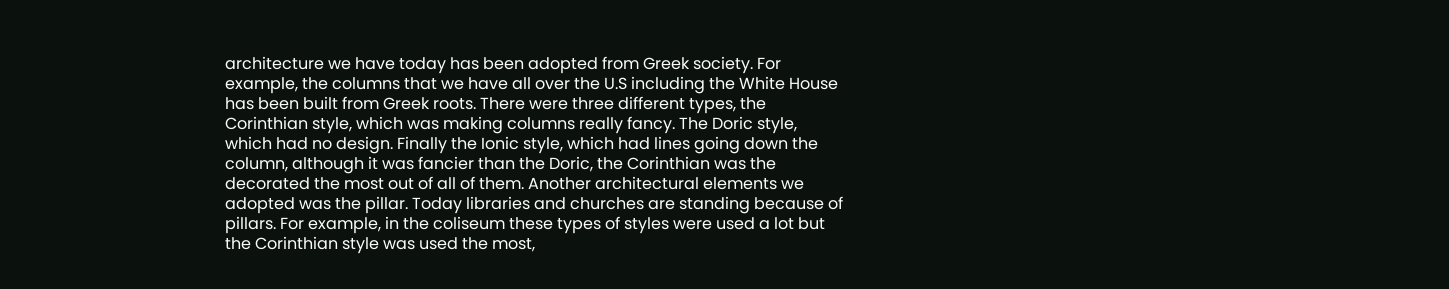architecture we have today has been adopted from Greek society. For example, the columns that we have all over the U.S including the White House has been built from Greek roots. There were three different types, the Corinthian style, which was making columns really fancy. The Doric style, which had no design. Finally the Ionic style, which had lines going down the column, although it was fancier than the Doric, the Corinthian was the decorated the most out of all of them. Another architectural elements we adopted was the pillar. Today libraries and churches are standing because of pillars. For example, in the coliseum these types of styles were used a lot but the Corinthian style was used the most,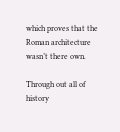which proves that the Roman architecture wasn’t there own.

Through out all of history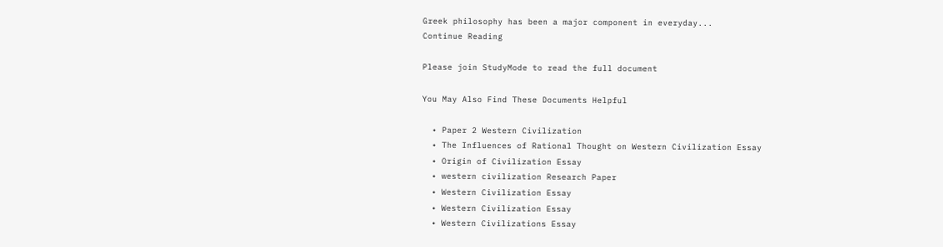Greek philosophy has been a major component in everyday...
Continue Reading

Please join StudyMode to read the full document

You May Also Find These Documents Helpful

  • Paper 2 Western Civilization
  • The Influences of Rational Thought on Western Civilization Essay
  • Origin of Civilization Essay
  • western civilization Research Paper
  • Western Civilization Essay
  • Western Civilization Essay
  • Western Civilizations Essay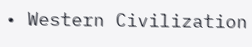• Western Civilization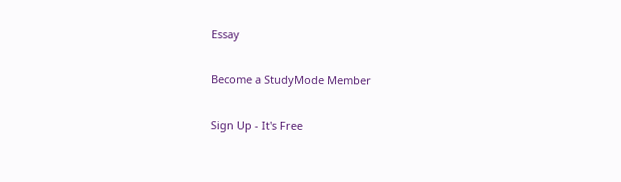Essay

Become a StudyMode Member

Sign Up - It's Free